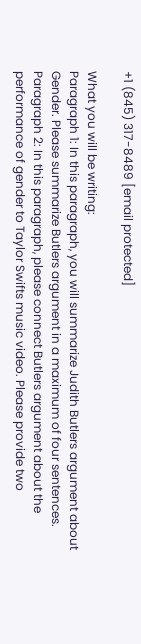+1 (845) 317-8489 [email protected]

What you will be writing:
Paragraph 1: In this paragraph, you will summarize Judith Butlers argument about Gender. Please summarize Butlers argument in a maximum of four sentences.
Paragraph 2: In this paragraph, please connect Butlers argument about the performance of gender to Taylor Swifts music video. Please provide two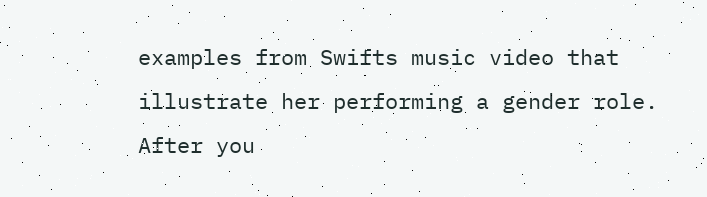examples from Swifts music video that illustrate her performing a gender role. After you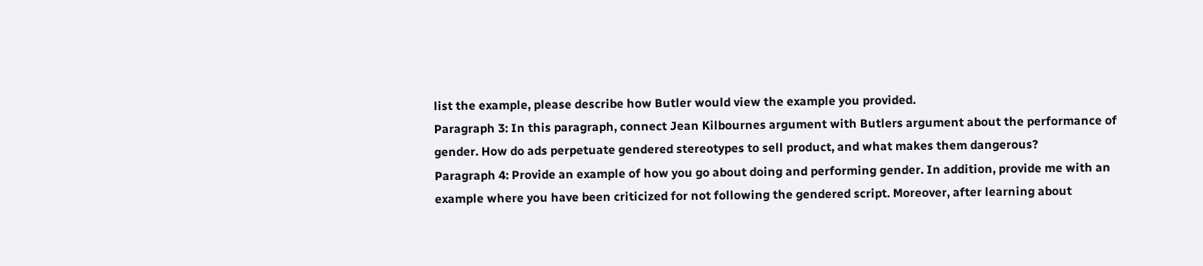list the example, please describe how Butler would view the example you provided.
Paragraph 3: In this paragraph, connect Jean Kilbournes argument with Butlers argument about the performance of gender. How do ads perpetuate gendered stereotypes to sell product, and what makes them dangerous?
Paragraph 4: Provide an example of how you go about doing and performing gender. In addition, provide me with an example where you have been criticized for not following the gendered script. Moreover, after learning about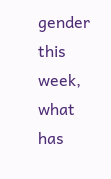gender this week, what has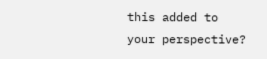this added to your perspective?